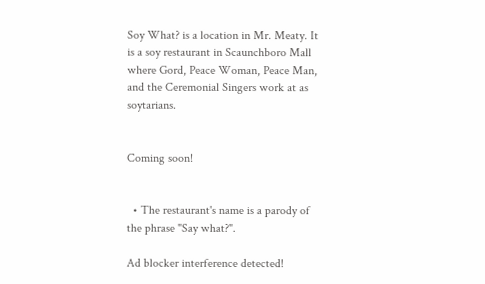Soy What? is a location in Mr. Meaty. It is a soy restaurant in Scaunchboro Mall where Gord, Peace Woman, Peace Man, and the Ceremonial Singers work at as soytarians.


Coming soon!


  • The restaurant's name is a parody of the phrase "Say what?".

Ad blocker interference detected!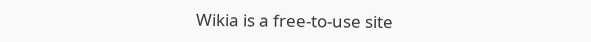Wikia is a free-to-use site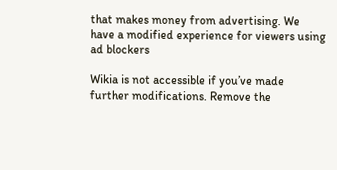that makes money from advertising. We have a modified experience for viewers using ad blockers

Wikia is not accessible if you’ve made further modifications. Remove the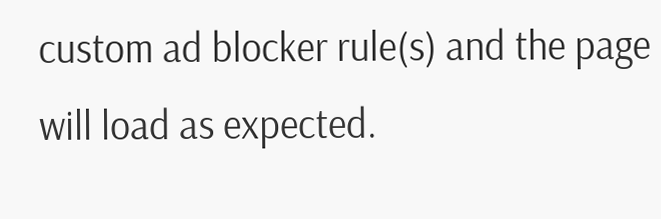custom ad blocker rule(s) and the page will load as expected.